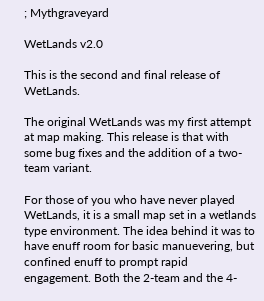; Mythgraveyard

WetLands v2.0

This is the second and final release of WetLands.

The original WetLands was my first attempt at map making. This release is that with some bug fixes and the addition of a two-team variant.

For those of you who have never played WetLands, it is a small map set in a wetlands type environment. The idea behind it was to have enuff room for basic manuevering, but confined enuff to prompt rapid engagement. Both the 2-team and the 4-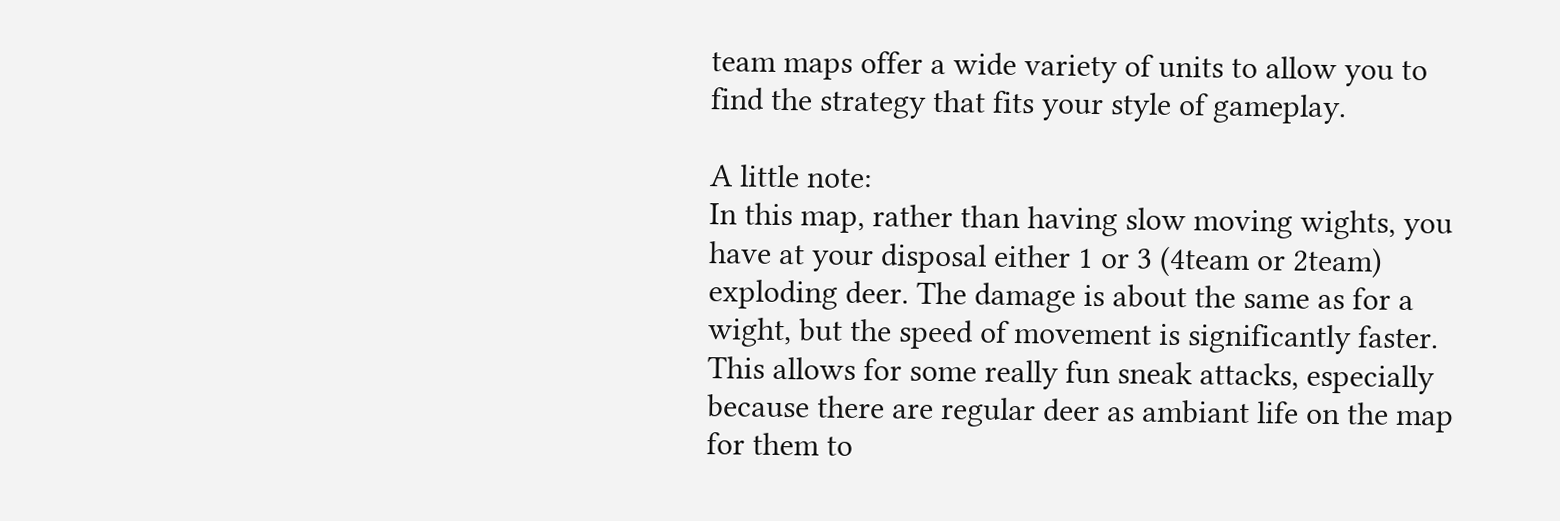team maps offer a wide variety of units to allow you to find the strategy that fits your style of gameplay.

A little note:
In this map, rather than having slow moving wights, you have at your disposal either 1 or 3 (4team or 2team) exploding deer. The damage is about the same as for a wight, but the speed of movement is significantly faster. This allows for some really fun sneak attacks, especially because there are regular deer as ambiant life on the map for them to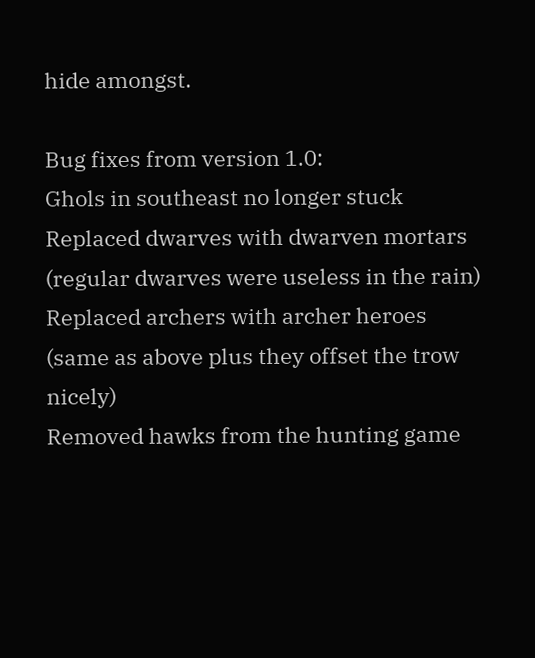hide amongst.

Bug fixes from version 1.0:
Ghols in southeast no longer stuck
Replaced dwarves with dwarven mortars (regular dwarves were useless in the rain)
Replaced archers with archer heroes (same as above plus they offset the trow nicely)
Removed hawks from the hunting game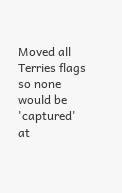Moved all Terries flags so none would be 'captured' at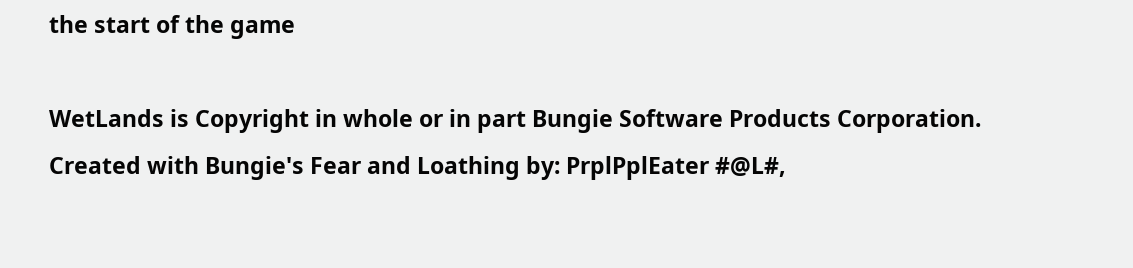the start of the game

WetLands is Copyright in whole or in part Bungie Software Products Corporation.
Created with Bungie's Fear and Loathing by: PrplPplEater #@L#,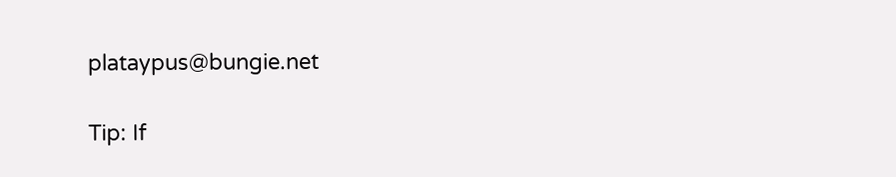plataypus@bungie.net

Tip: If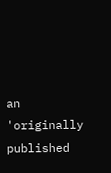an 'originally published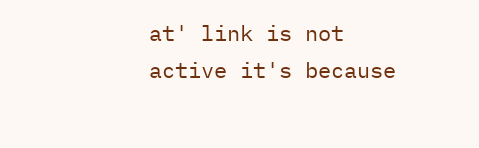at' link is not active it's because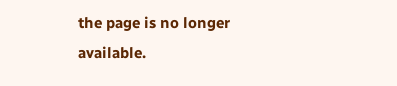the page is no longer available.